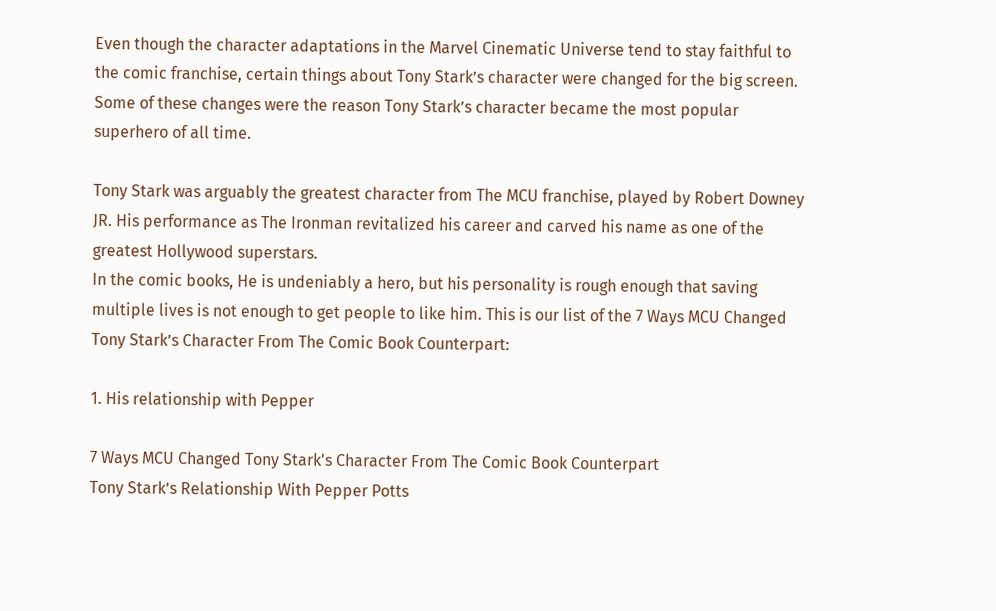Even though the character adaptations in the Marvel Cinematic Universe tend to stay faithful to the comic franchise, certain things about Tony Stark’s character were changed for the big screen. Some of these changes were the reason Tony Stark’s character became the most popular superhero of all time.

Tony Stark was arguably the greatest character from The MCU franchise, played by Robert Downey JR. His performance as The Ironman revitalized his career and carved his name as one of the greatest Hollywood superstars.
In the comic books, He is undeniably a hero, but his personality is rough enough that saving multiple lives is not enough to get people to like him. This is our list of the 7 Ways MCU Changed Tony Stark’s Character From The Comic Book Counterpart:

1. His relationship with Pepper

7 Ways MCU Changed Tony Stark's Character From The Comic Book Counterpart
Tony Stark’s Relationship With Pepper Potts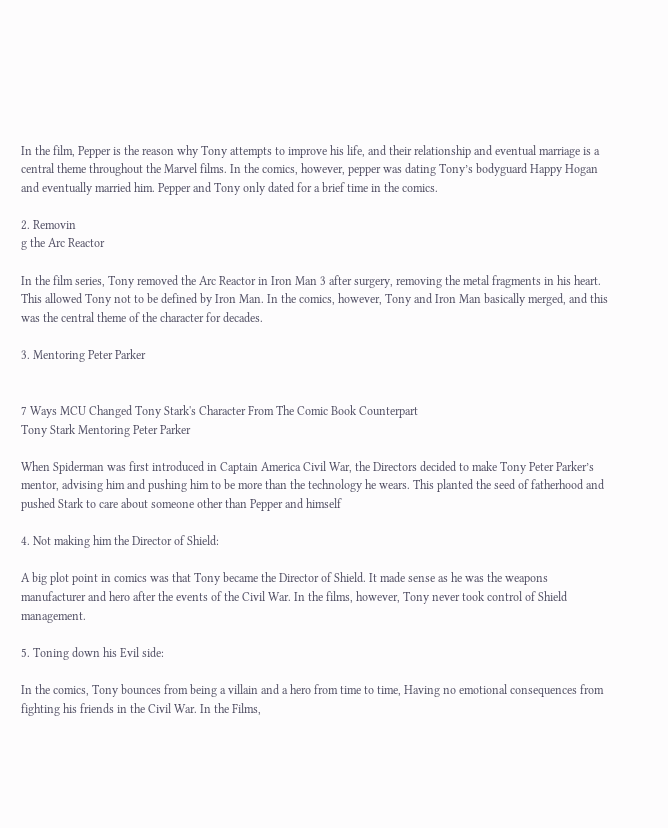In the film, Pepper is the reason why Tony attempts to improve his life, and their relationship and eventual marriage is a central theme throughout the Marvel films. In the comics, however, pepper was dating Tony’s bodyguard Happy Hogan and eventually married him. Pepper and Tony only dated for a brief time in the comics.

2. Removin
g the Arc Reactor

In the film series, Tony removed the Arc Reactor in Iron Man 3 after surgery, removing the metal fragments in his heart. This allowed Tony not to be defined by Iron Man. In the comics, however, Tony and Iron Man basically merged, and this was the central theme of the character for decades.

3. Mentoring Peter Parker


7 Ways MCU Changed Tony Stark's Character From The Comic Book Counterpart
Tony Stark Mentoring Peter Parker

When Spiderman was first introduced in Captain America Civil War, the Directors decided to make Tony Peter Parker’s mentor, advising him and pushing him to be more than the technology he wears. This planted the seed of fatherhood and pushed Stark to care about someone other than Pepper and himself

4. Not making him the Director of Shield:

A big plot point in comics was that Tony became the Director of Shield. It made sense as he was the weapons manufacturer and hero after the events of the Civil War. In the films, however, Tony never took control of Shield management.

5. Toning down his Evil side:

In the comics, Tony bounces from being a villain and a hero from time to time, Having no emotional consequences from fighting his friends in the Civil War. In the Films,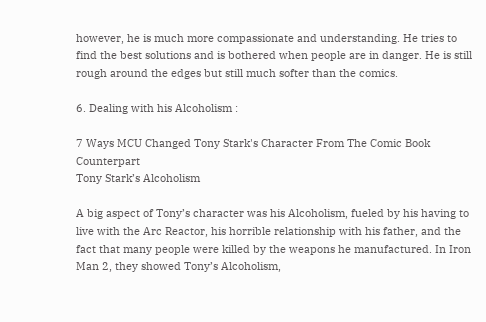however, he is much more compassionate and understanding. He tries to find the best solutions and is bothered when people are in danger. He is still rough around the edges but still much softer than the comics.

6. Dealing with his Alcoholism :

7 Ways MCU Changed Tony Stark's Character From The Comic Book Counterpart
Tony Stark’s Alcoholism

A big aspect of Tony’s character was his Alcoholism, fueled by his having to live with the Arc Reactor, his horrible relationship with his father, and the fact that many people were killed by the weapons he manufactured. In Iron Man 2, they showed Tony’s Alcoholism,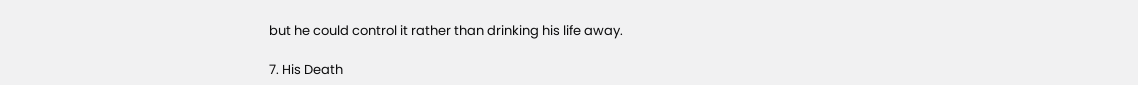but he could control it rather than drinking his life away.

7. His Death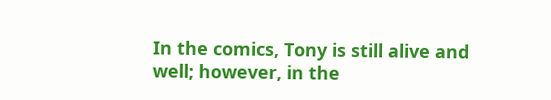In the comics, Tony is still alive and well; however, in the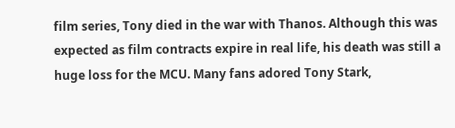film series, Tony died in the war with Thanos. Although this was expected as film contracts expire in real life, his death was still a huge loss for the MCU. Many fans adored Tony Stark,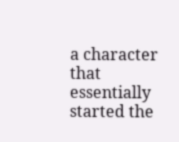a character that essentially started the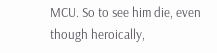MCU. So to see him die, even though heroically,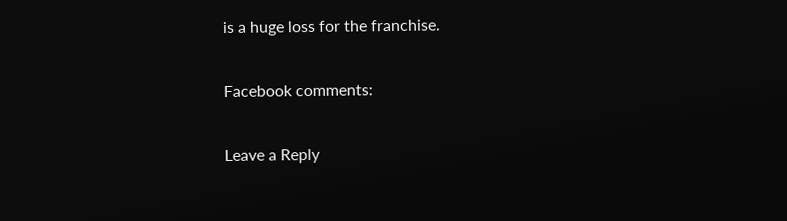is a huge loss for the franchise.

Facebook comments:

Leave a Reply